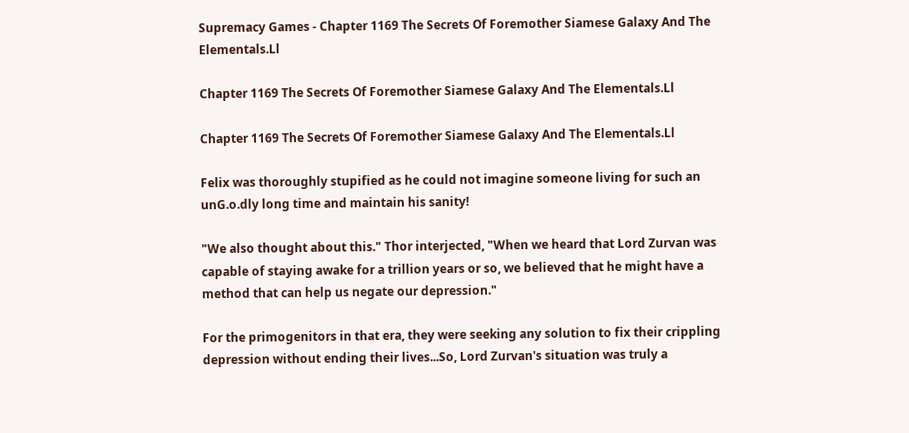Supremacy Games - Chapter 1169 The Secrets Of Foremother Siamese Galaxy And The Elementals.Ll

Chapter 1169 The Secrets Of Foremother Siamese Galaxy And The Elementals.Ll

Chapter 1169 The Secrets Of Foremother Siamese Galaxy And The Elementals.Ll

Felix was thoroughly stupified as he could not imagine someone living for such an unG.o.dly long time and maintain his sanity!

"We also thought about this." Thor interjected, "When we heard that Lord Zurvan was capable of staying awake for a trillion years or so, we believed that he might have a method that can help us negate our depression."

For the primogenitors in that era, they were seeking any solution to fix their crippling depression without ending their lives...So, Lord Zurvan's situation was truly a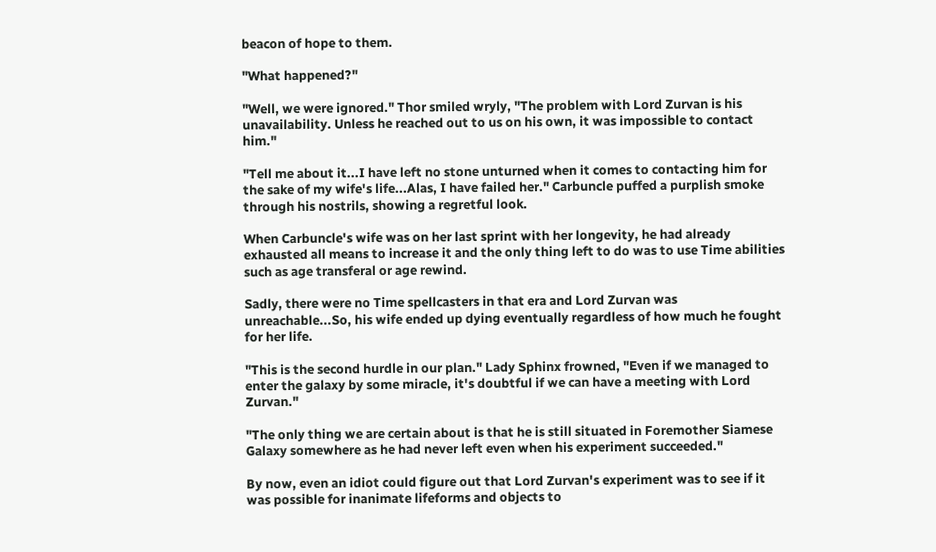beacon of hope to them.

"What happened?"

"Well, we were ignored." Thor smiled wryly, "The problem with Lord Zurvan is his unavailability. Unless he reached out to us on his own, it was impossible to contact him."

"Tell me about it...I have left no stone unturned when it comes to contacting him for the sake of my wife's life...Alas, I have failed her." Carbuncle puffed a purplish smoke through his nostrils, showing a regretful look.

When Carbuncle's wife was on her last sprint with her longevity, he had already exhausted all means to increase it and the only thing left to do was to use Time abilities such as age transferal or age rewind.

Sadly, there were no Time spellcasters in that era and Lord Zurvan was unreachable...So, his wife ended up dying eventually regardless of how much he fought for her life.

"This is the second hurdle in our plan." Lady Sphinx frowned, "Even if we managed to enter the galaxy by some miracle, it's doubtful if we can have a meeting with Lord Zurvan."

"The only thing we are certain about is that he is still situated in Foremother Siamese Galaxy somewhere as he had never left even when his experiment succeeded."

By now, even an idiot could figure out that Lord Zurvan's experiment was to see if it was possible for inanimate lifeforms and objects to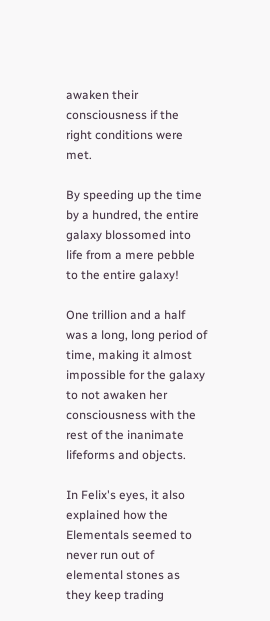awaken their consciousness if the right conditions were met.

By speeding up the time by a hundred, the entire galaxy blossomed into life from a mere pebble to the entire galaxy!

One trillion and a half was a long, long period of time, making it almost impossible for the galaxy to not awaken her consciousness with the rest of the inanimate lifeforms and objects.

In Felix's eyes, it also explained how the Elementals seemed to never run out of elemental stones as they keep trading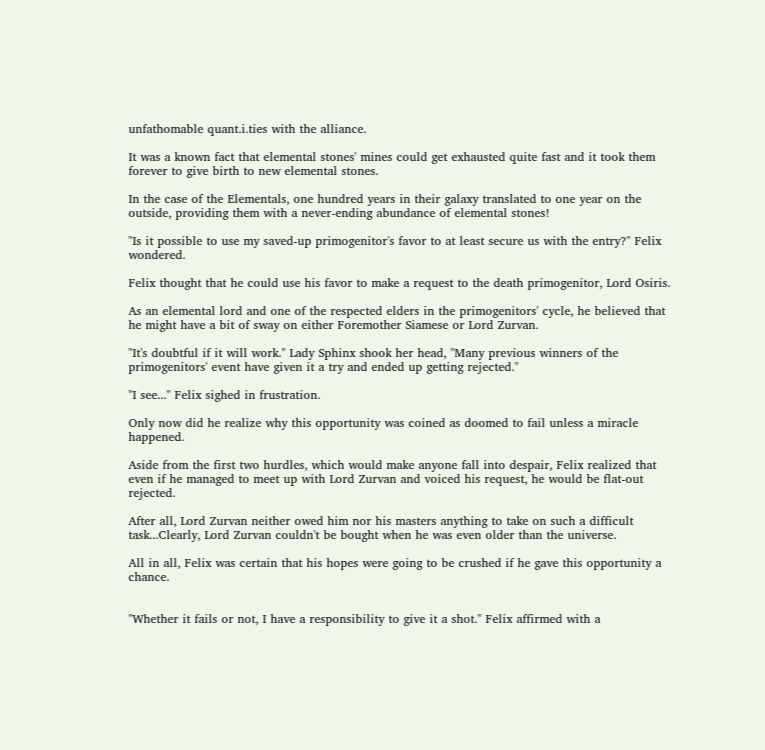unfathomable quant.i.ties with the alliance.

It was a known fact that elemental stones' mines could get exhausted quite fast and it took them forever to give birth to new elemental stones.

In the case of the Elementals, one hundred years in their galaxy translated to one year on the outside, providing them with a never-ending abundance of elemental stones!

"Is it possible to use my saved-up primogenitor's favor to at least secure us with the entry?" Felix wondered.

Felix thought that he could use his favor to make a request to the death primogenitor, Lord Osiris.

As an elemental lord and one of the respected elders in the primogenitors' cycle, he believed that he might have a bit of sway on either Foremother Siamese or Lord Zurvan.

"It's doubtful if it will work." Lady Sphinx shook her head, "Many previous winners of the primogenitors' event have given it a try and ended up getting rejected."

"I see..." Felix sighed in frustration.

Only now did he realize why this opportunity was coined as doomed to fail unless a miracle happened.

Aside from the first two hurdles, which would make anyone fall into despair, Felix realized that even if he managed to meet up with Lord Zurvan and voiced his request, he would be flat-out rejected.

After all, Lord Zurvan neither owed him nor his masters anything to take on such a difficult task...Clearly, Lord Zurvan couldn't be bought when he was even older than the universe.

All in all, Felix was certain that his hopes were going to be crushed if he gave this opportunity a chance.


"Whether it fails or not, I have a responsibility to give it a shot." Felix affirmed with a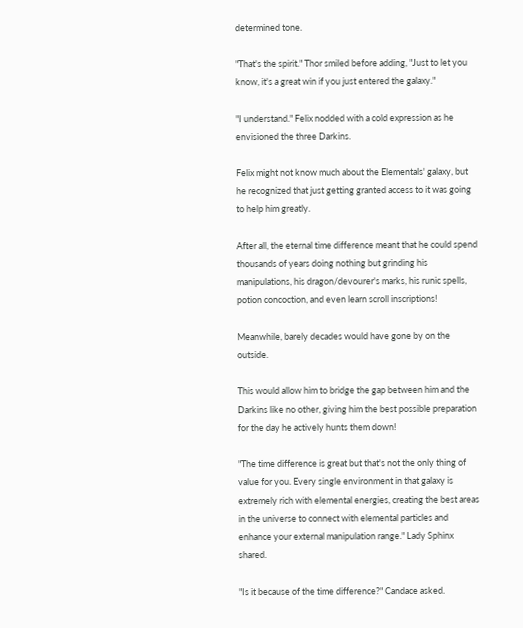determined tone.

"That's the spirit." Thor smiled before adding, "Just to let you know, it's a great win if you just entered the galaxy."

"I understand." Felix nodded with a cold expression as he envisioned the three Darkins.

Felix might not know much about the Elementals' galaxy, but he recognized that just getting granted access to it was going to help him greatly.

After all, the eternal time difference meant that he could spend thousands of years doing nothing but grinding his manipulations, his dragon/devourer's marks, his runic spells, potion concoction, and even learn scroll inscriptions!

Meanwhile, barely decades would have gone by on the outside.

This would allow him to bridge the gap between him and the Darkins like no other, giving him the best possible preparation for the day he actively hunts them down!

"The time difference is great but that's not the only thing of value for you. Every single environment in that galaxy is extremely rich with elemental energies, creating the best areas in the universe to connect with elemental particles and enhance your external manipulation range." Lady Sphinx shared.

"Is it because of the time difference?" Candace asked.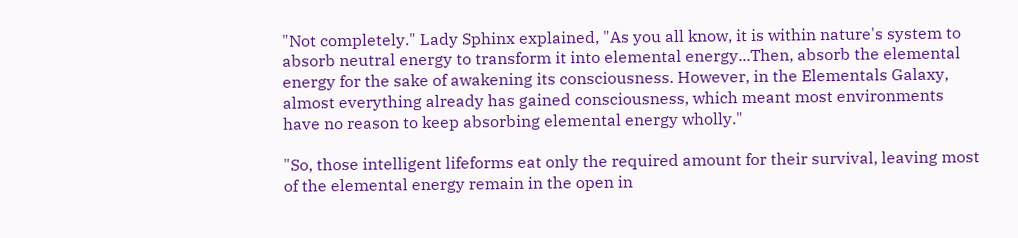"Not completely." Lady Sphinx explained, "As you all know, it is within nature's system to absorb neutral energy to transform it into elemental energy...Then, absorb the elemental energy for the sake of awakening its consciousness. However, in the Elementals Galaxy, almost everything already has gained consciousness, which meant most environments have no reason to keep absorbing elemental energy wholly."

"So, those intelligent lifeforms eat only the required amount for their survival, leaving most of the elemental energy remain in the open in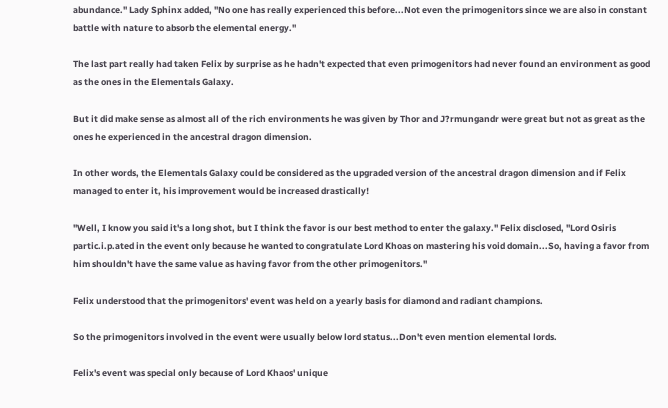abundance." Lady Sphinx added, "No one has really experienced this before...Not even the primogenitors since we are also in constant battle with nature to absorb the elemental energy."

The last part really had taken Felix by surprise as he hadn't expected that even primogenitors had never found an environment as good as the ones in the Elementals Galaxy.

But it did make sense as almost all of the rich environments he was given by Thor and J?rmungandr were great but not as great as the ones he experienced in the ancestral dragon dimension.

In other words, the Elementals Galaxy could be considered as the upgraded version of the ancestral dragon dimension and if Felix managed to enter it, his improvement would be increased drastically!

"Well, I know you said it's a long shot, but I think the favor is our best method to enter the galaxy." Felix disclosed, "Lord Osiris partic.i.p.ated in the event only because he wanted to congratulate Lord Khoas on mastering his void domain...So, having a favor from him shouldn't have the same value as having favor from the other primogenitors."

Felix understood that the primogenitors' event was held on a yearly basis for diamond and radiant champions.

So the primogenitors involved in the event were usually below lord status...Don't even mention elemental lords.

Felix's event was special only because of Lord Khaos' unique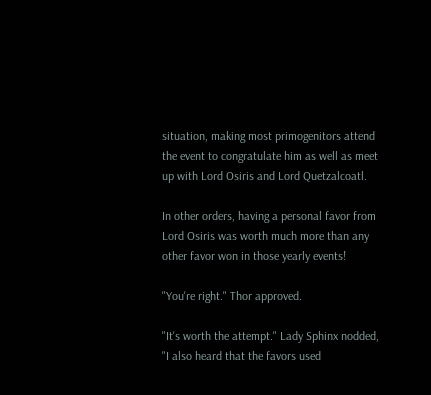situation, making most primogenitors attend the event to congratulate him as well as meet up with Lord Osiris and Lord Quetzalcoatl.

In other orders, having a personal favor from Lord Osiris was worth much more than any other favor won in those yearly events!

"You're right." Thor approved.

"It's worth the attempt." Lady Sphinx nodded, "I also heard that the favors used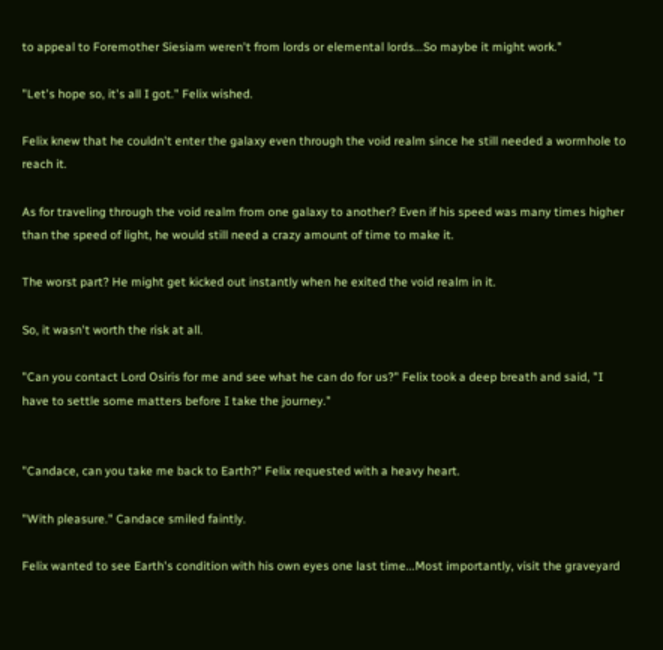to appeal to Foremother Siesiam weren't from lords or elemental lords...So maybe it might work."

"Let's hope so, it's all I got." Felix wished.

Felix knew that he couldn't enter the galaxy even through the void realm since he still needed a wormhole to reach it.

As for traveling through the void realm from one galaxy to another? Even if his speed was many times higher than the speed of light, he would still need a crazy amount of time to make it.

The worst part? He might get kicked out instantly when he exited the void realm in it.

So, it wasn't worth the risk at all.

"Can you contact Lord Osiris for me and see what he can do for us?" Felix took a deep breath and said, "I have to settle some matters before I take the journey."


"Candace, can you take me back to Earth?" Felix requested with a heavy heart.

"With pleasure." Candace smiled faintly.

Felix wanted to see Earth's condition with his own eyes one last time...Most importantly, visit the graveyard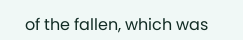of the fallen, which was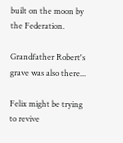built on the moon by the Federation.

Grandfather Robert's grave was also there...

Felix might be trying to revive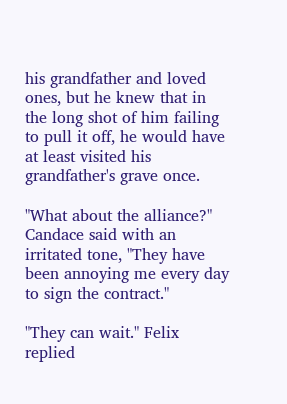his grandfather and loved ones, but he knew that in the long shot of him failing to pull it off, he would have at least visited his grandfather's grave once.

"What about the alliance?" Candace said with an irritated tone, "They have been annoying me every day to sign the contract."

"They can wait." Felix replied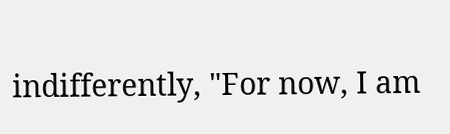indifferently, "For now, I am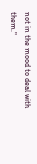not in the mood to deal with them."